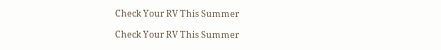Check Your RV This Summer

Check Your RV This Summer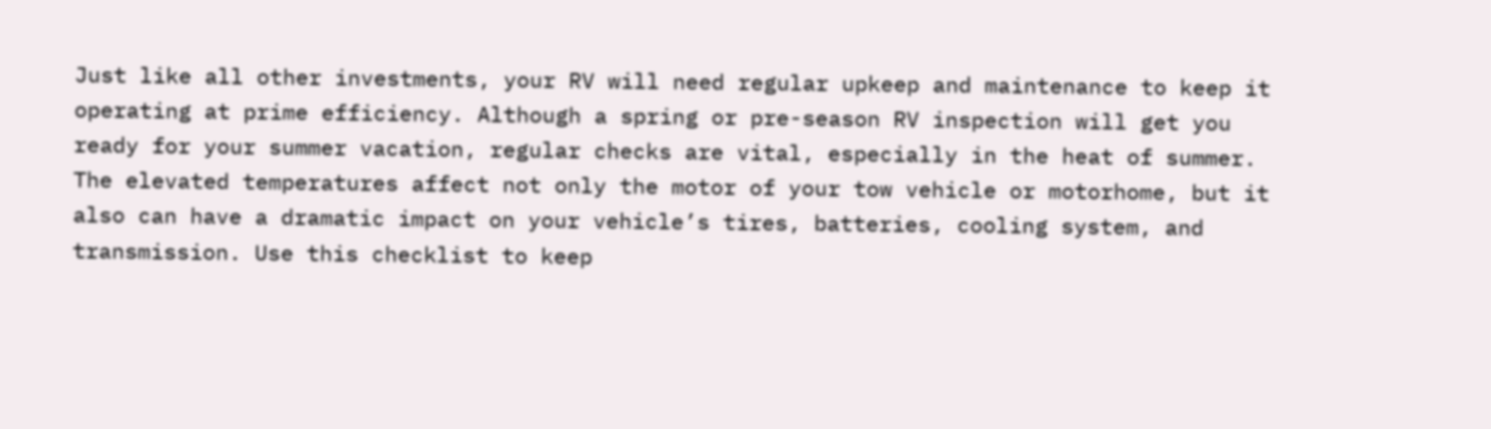Just like all other investments, your RV will need regular upkeep and maintenance to keep it operating at prime efficiency. Although a spring or pre-season RV inspection will get you ready for your summer vacation, regular checks are vital, especially in the heat of summer. The elevated temperatures affect not only the motor of your tow vehicle or motorhome, but it also can have a dramatic impact on your vehicle’s tires, batteries, cooling system, and transmission. Use this checklist to keep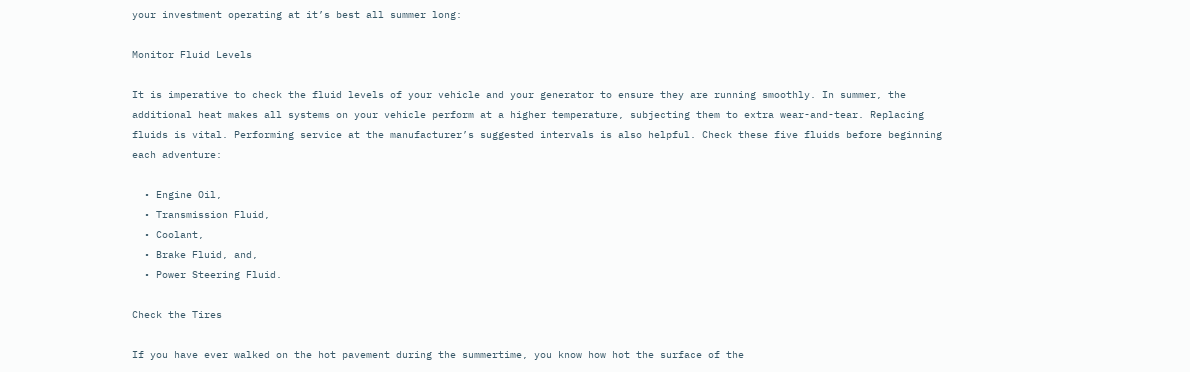your investment operating at it’s best all summer long:

Monitor Fluid Levels

It is imperative to check the fluid levels of your vehicle and your generator to ensure they are running smoothly. In summer, the additional heat makes all systems on your vehicle perform at a higher temperature, subjecting them to extra wear-and-tear. Replacing fluids is vital. Performing service at the manufacturer’s suggested intervals is also helpful. Check these five fluids before beginning each adventure:

  • Engine Oil,
  • Transmission Fluid,
  • Coolant,
  • Brake Fluid, and,
  • Power Steering Fluid.

Check the Tires

If you have ever walked on the hot pavement during the summertime, you know how hot the surface of the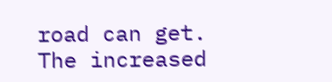road can get. The increased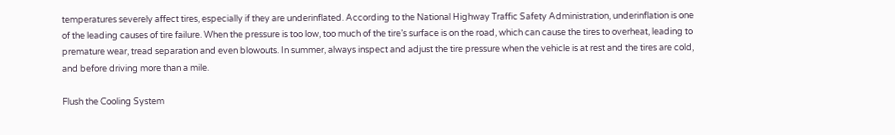temperatures severely affect tires, especially if they are underinflated. According to the National Highway Traffic Safety Administration, underinflation is one of the leading causes of tire failure. When the pressure is too low, too much of the tire’s surface is on the road, which can cause the tires to overheat, leading to premature wear, tread separation and even blowouts. In summer, always inspect and adjust the tire pressure when the vehicle is at rest and the tires are cold, and before driving more than a mile.

Flush the Cooling System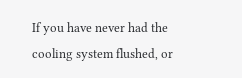If you have never had the cooling system flushed, or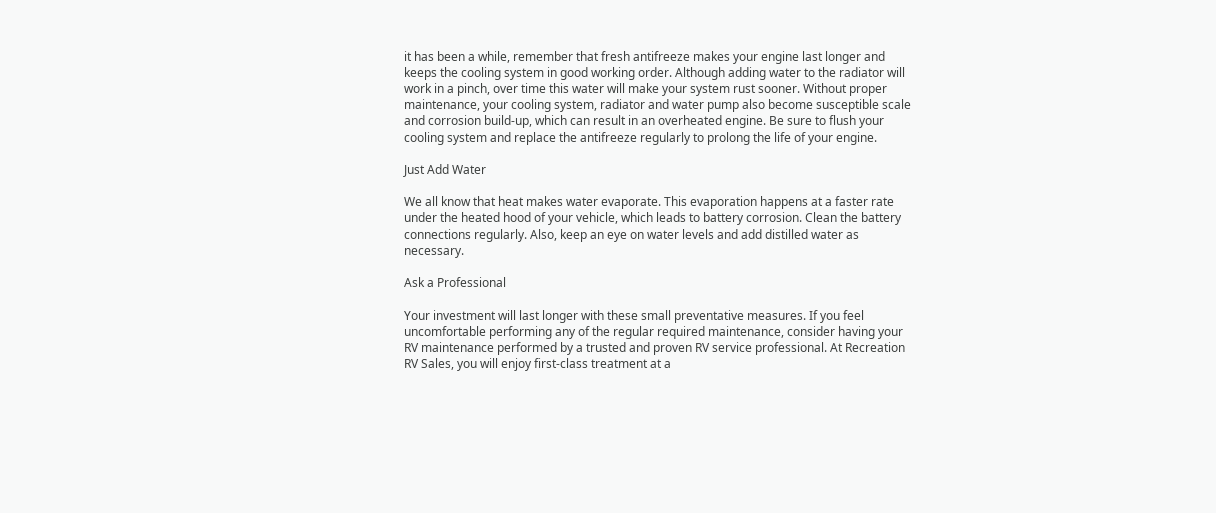it has been a while, remember that fresh antifreeze makes your engine last longer and keeps the cooling system in good working order. Although adding water to the radiator will work in a pinch, over time this water will make your system rust sooner. Without proper maintenance, your cooling system, radiator and water pump also become susceptible scale and corrosion build-up, which can result in an overheated engine. Be sure to flush your cooling system and replace the antifreeze regularly to prolong the life of your engine.

Just Add Water

We all know that heat makes water evaporate. This evaporation happens at a faster rate under the heated hood of your vehicle, which leads to battery corrosion. Clean the battery connections regularly. Also, keep an eye on water levels and add distilled water as necessary.

Ask a Professional

Your investment will last longer with these small preventative measures. If you feel uncomfortable performing any of the regular required maintenance, consider having your RV maintenance performed by a trusted and proven RV service professional. At Recreation RV Sales, you will enjoy first-class treatment at a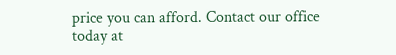price you can afford. Contact our office today at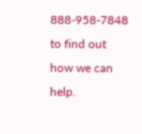888-958-7848 to find out how we can help.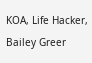KOA, Life Hacker, Bailey Greer